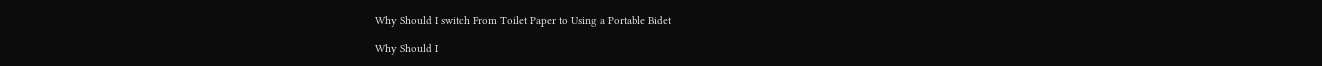Why Should I switch From Toilet Paper to Using a Portable Bidet

Why Should I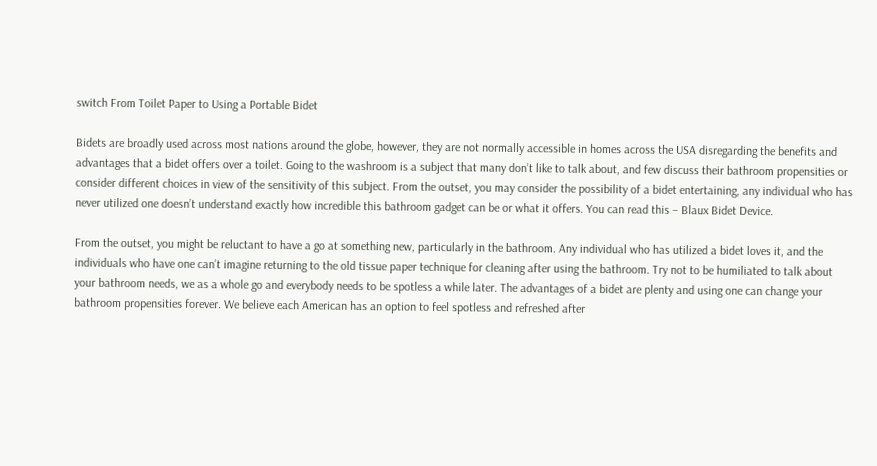switch From Toilet Paper to Using a Portable Bidet

Bidets are broadly used across most nations around the globe, however, they are not normally accessible in homes across the USA disregarding the benefits and advantages that a bidet offers over a toilet. Going to the washroom is a subject that many don’t like to talk about, and few discuss their bathroom propensities or consider different choices in view of the sensitivity of this subject. From the outset, you may consider the possibility of a bidet entertaining, any individual who has never utilized one doesn’t understand exactly how incredible this bathroom gadget can be or what it offers. You can read this – Blaux Bidet Device.

From the outset, you might be reluctant to have a go at something new, particularly in the bathroom. Any individual who has utilized a bidet loves it, and the individuals who have one can’t imagine returning to the old tissue paper technique for cleaning after using the bathroom. Try not to be humiliated to talk about your bathroom needs, we as a whole go and everybody needs to be spotless a while later. The advantages of a bidet are plenty and using one can change your bathroom propensities forever. We believe each American has an option to feel spotless and refreshed after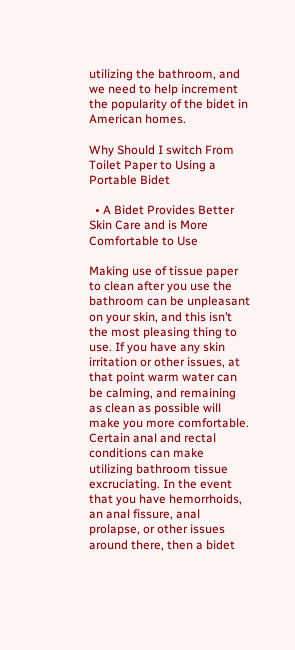utilizing the bathroom, and we need to help increment the popularity of the bidet in American homes.

Why Should I switch From Toilet Paper to Using a Portable Bidet

  • A Bidet Provides Better Skin Care and is More Comfortable to Use

Making use of tissue paper to clean after you use the bathroom can be unpleasant on your skin, and this isn’t the most pleasing thing to use. If you have any skin irritation or other issues, at that point warm water can be calming, and remaining as clean as possible will make you more comfortable. Certain anal and rectal conditions can make utilizing bathroom tissue excruciating. In the event that you have hemorrhoids, an anal fissure, anal prolapse, or other issues around there, then a bidet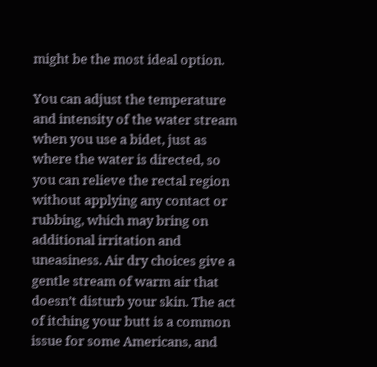might be the most ideal option.

You can adjust the temperature and intensity of the water stream when you use a bidet, just as where the water is directed, so you can relieve the rectal region without applying any contact or rubbing, which may bring on additional irritation and uneasiness. Air dry choices give a gentle stream of warm air that doesn’t disturb your skin. The act of itching your butt is a common issue for some Americans, and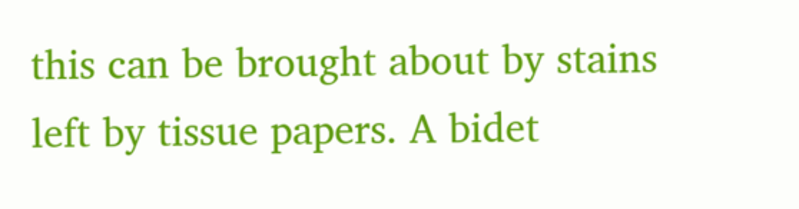this can be brought about by stains left by tissue papers. A bidet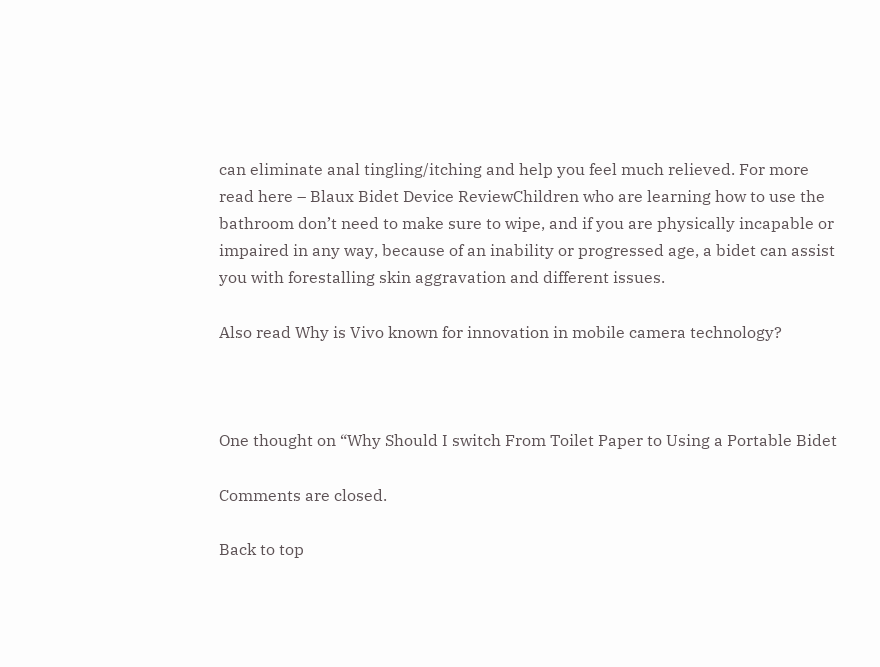can eliminate anal tingling/itching and help you feel much relieved. For more read here – Blaux Bidet Device ReviewChildren who are learning how to use the bathroom don’t need to make sure to wipe, and if you are physically incapable or impaired in any way, because of an inability or progressed age, a bidet can assist you with forestalling skin aggravation and different issues.

Also read Why is Vivo known for innovation in mobile camera technology?



One thought on “Why Should I switch From Toilet Paper to Using a Portable Bidet

Comments are closed.

Back to top